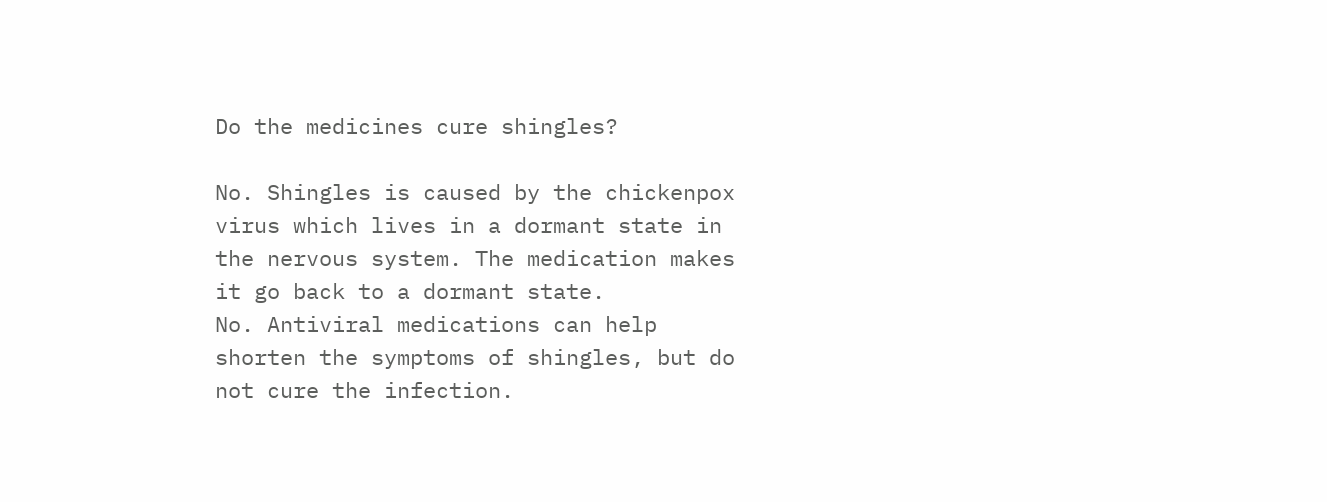Do the medicines cure shingles?

No. Shingles is caused by the chickenpox virus which lives in a dormant state in the nervous system. The medication makes it go back to a dormant state.
No. Antiviral medications can help shorten the symptoms of shingles, but do not cure the infection.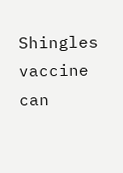Shingles vaccine can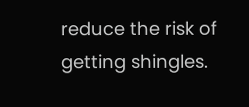reduce the risk of getting shingles.